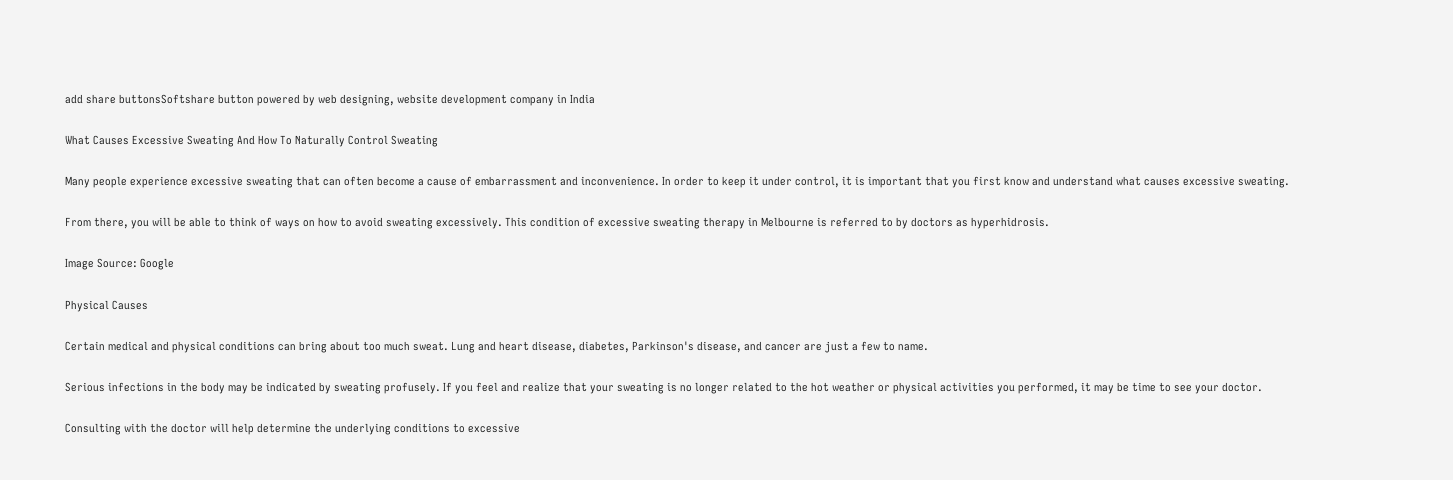add share buttonsSoftshare button powered by web designing, website development company in India

What Causes Excessive Sweating And How To Naturally Control Sweating

Many people experience excessive sweating that can often become a cause of embarrassment and inconvenience. In order to keep it under control, it is important that you first know and understand what causes excessive sweating.

From there, you will be able to think of ways on how to avoid sweating excessively. This condition of excessive sweating therapy in Melbourne is referred to by doctors as hyperhidrosis.

Image Source: Google

Physical Causes

Certain medical and physical conditions can bring about too much sweat. Lung and heart disease, diabetes, Parkinson's disease, and cancer are just a few to name.

Serious infections in the body may be indicated by sweating profusely. If you feel and realize that your sweating is no longer related to the hot weather or physical activities you performed, it may be time to see your doctor.

Consulting with the doctor will help determine the underlying conditions to excessive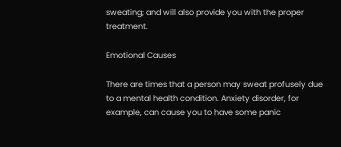sweating; and will also provide you with the proper treatment.

Emotional Causes

There are times that a person may sweat profusely due to a mental health condition. Anxiety disorder, for example, can cause you to have some panic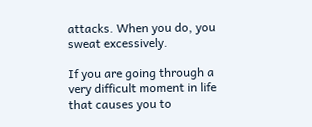attacks. When you do, you sweat excessively.

If you are going through a very difficult moment in life that causes you to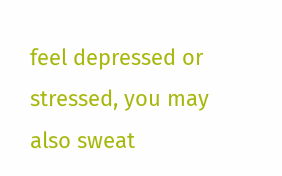feel depressed or stressed, you may also sweat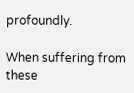profoundly.

When suffering from these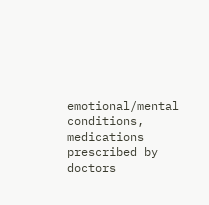emotional/mental conditions, medications prescribed by doctors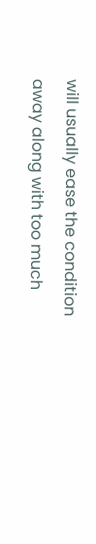will usually ease the condition away along with too much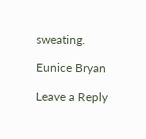sweating.

Eunice Bryan

Leave a Reply